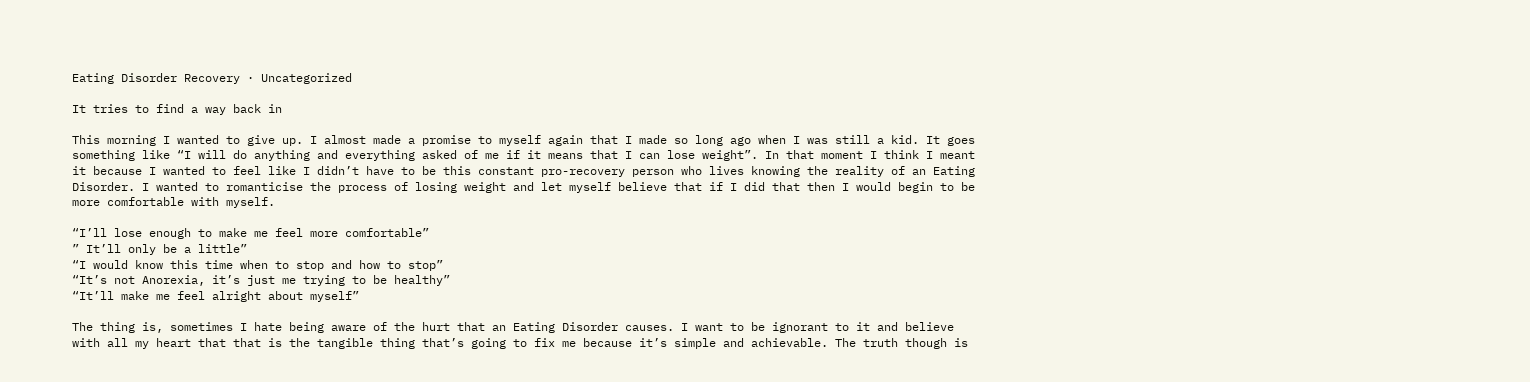Eating Disorder Recovery · Uncategorized

It tries to find a way back in

This morning I wanted to give up. I almost made a promise to myself again that I made so long ago when I was still a kid. It goes something like “I will do anything and everything asked of me if it means that I can lose weight”. In that moment I think I meant it because I wanted to feel like I didn’t have to be this constant pro-recovery person who lives knowing the reality of an Eating Disorder. I wanted to romanticise the process of losing weight and let myself believe that if I did that then I would begin to be more comfortable with myself.

“I’ll lose enough to make me feel more comfortable”
” It’ll only be a little”
“I would know this time when to stop and how to stop”
“It’s not Anorexia, it’s just me trying to be healthy”
“It’ll make me feel alright about myself”

The thing is, sometimes I hate being aware of the hurt that an Eating Disorder causes. I want to be ignorant to it and believe with all my heart that that is the tangible thing that’s going to fix me because it’s simple and achievable. The truth though is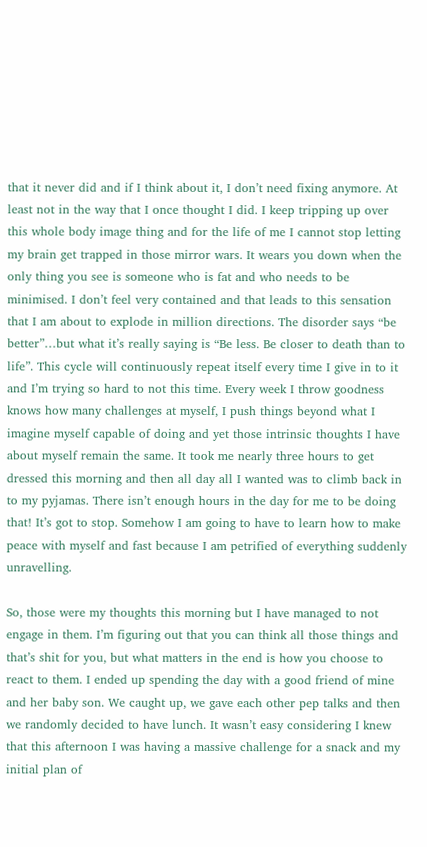that it never did and if I think about it, I don’t need fixing anymore. At least not in the way that I once thought I did. I keep tripping up over this whole body image thing and for the life of me I cannot stop letting my brain get trapped in those mirror wars. It wears you down when the only thing you see is someone who is fat and who needs to be minimised. I don’t feel very contained and that leads to this sensation that I am about to explode in million directions. The disorder says “be better”…but what it’s really saying is “Be less. Be closer to death than to life”. This cycle will continuously repeat itself every time I give in to it and I’m trying so hard to not this time. Every week I throw goodness knows how many challenges at myself, I push things beyond what I imagine myself capable of doing and yet those intrinsic thoughts I have about myself remain the same. It took me nearly three hours to get dressed this morning and then all day all I wanted was to climb back in to my pyjamas. There isn’t enough hours in the day for me to be doing that! It’s got to stop. Somehow I am going to have to learn how to make peace with myself and fast because I am petrified of everything suddenly unravelling.

So, those were my thoughts this morning but I have managed to not engage in them. I’m figuring out that you can think all those things and that’s shit for you, but what matters in the end is how you choose to react to them. I ended up spending the day with a good friend of mine and her baby son. We caught up, we gave each other pep talks and then we randomly decided to have lunch. It wasn’t easy considering I knew that this afternoon I was having a massive challenge for a snack and my initial plan of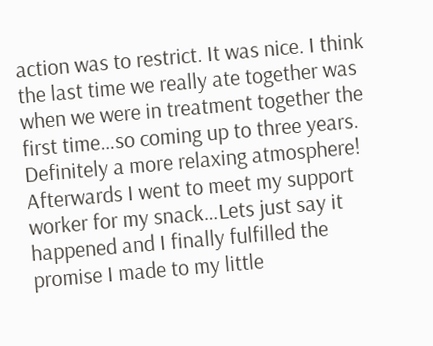action was to restrict. It was nice. I think the last time we really ate together was when we were in treatment together the first time…so coming up to three years. Definitely a more relaxing atmosphere! Afterwards I went to meet my support worker for my snack…Lets just say it happened and I finally fulfilled the promise I made to my little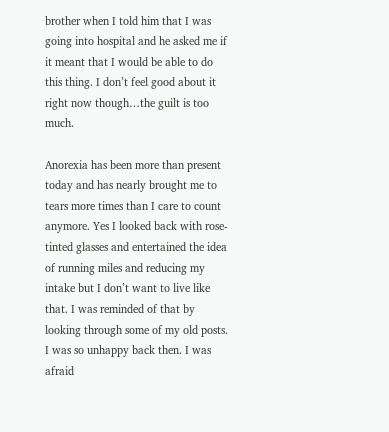brother when I told him that I was going into hospital and he asked me if it meant that I would be able to do this thing. I don’t feel good about it right now though…the guilt is too much.

Anorexia has been more than present today and has nearly brought me to tears more times than I care to count anymore. Yes I looked back with rose-tinted glasses and entertained the idea of running miles and reducing my intake but I don’t want to live like that. I was reminded of that by looking through some of my old posts. I was so unhappy back then. I was afraid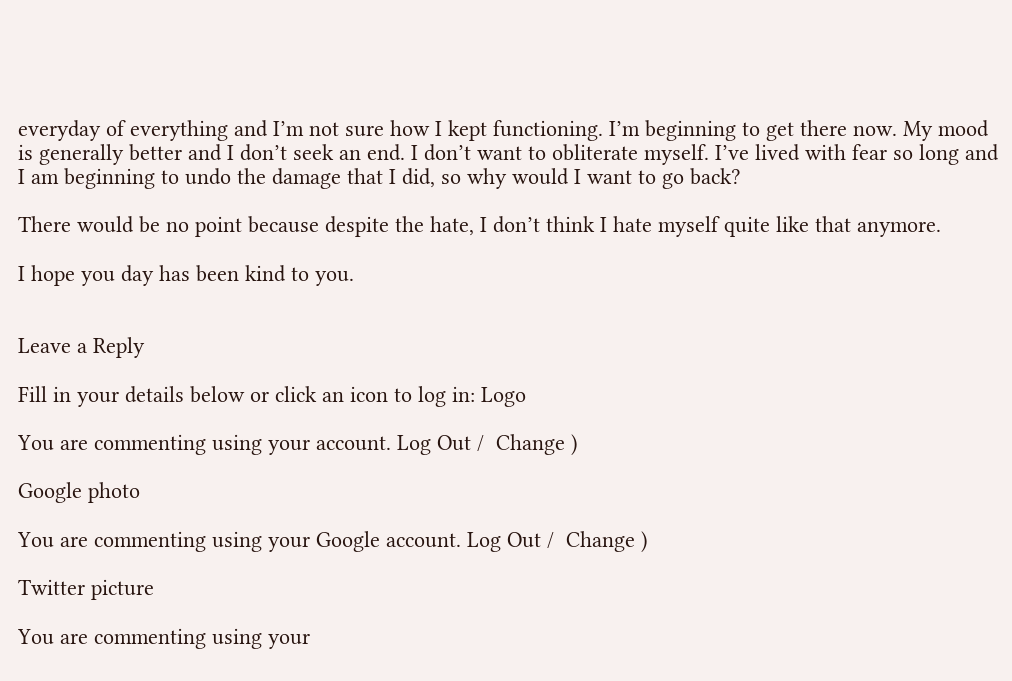everyday of everything and I’m not sure how I kept functioning. I’m beginning to get there now. My mood is generally better and I don’t seek an end. I don’t want to obliterate myself. I’ve lived with fear so long and I am beginning to undo the damage that I did, so why would I want to go back?

There would be no point because despite the hate, I don’t think I hate myself quite like that anymore.

I hope you day has been kind to you.


Leave a Reply

Fill in your details below or click an icon to log in: Logo

You are commenting using your account. Log Out /  Change )

Google photo

You are commenting using your Google account. Log Out /  Change )

Twitter picture

You are commenting using your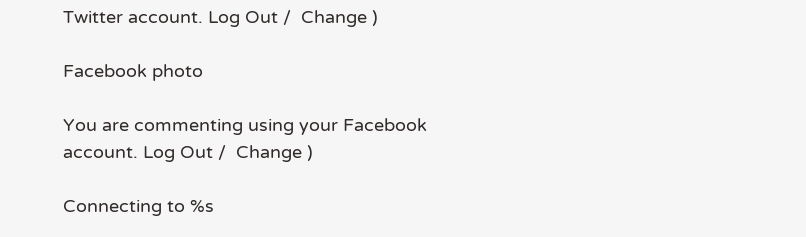Twitter account. Log Out /  Change )

Facebook photo

You are commenting using your Facebook account. Log Out /  Change )

Connecting to %s